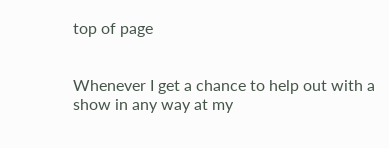top of page


Whenever I get a chance to help out with a show in any way at my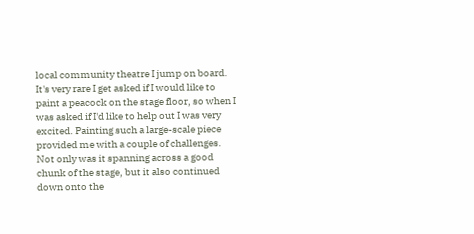local community theatre I jump on board. It's very rare I get asked if I would like to paint a peacock on the stage floor, so when I was asked if I'd like to help out I was very excited. Painting such a large-scale piece provided me with a couple of challenges. Not only was it spanning across a good chunk of the stage, but it also continued down onto the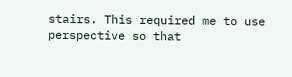stairs. This required me to use perspective so that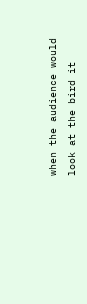when the audience would look at the bird it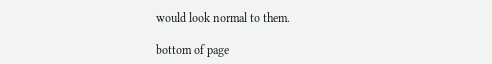would look normal to them.

bottom of page